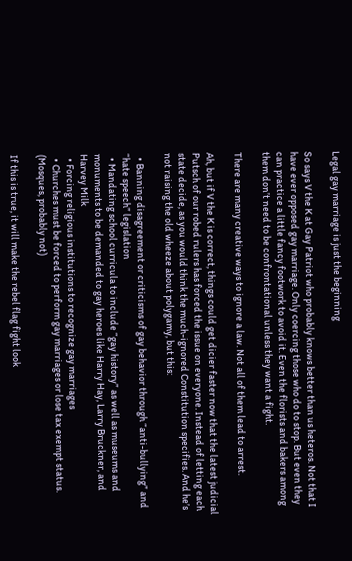Legal gay marriage is just the beginning

So says V the K at Gay Patriot who probably knows better than us heteros. Not that I have ever opposed gay marriage. Only coercing those who do to stop. But even they can practice a little fancy footwork to avoid it. Even the florists and bakers among them don’t need to be confrontational unless they want a fight.

There are many creative ways to ignore a law. Not all of them lead to arrest.

Ah, but if V the K is correct, things could get dicier faster now that the latest judicial Putsch of our robed rulers has forced the issue on everyone. Instead of letting each state decide, as you would think the much-ignored Constitution specifies. And he’s not raising the old wheeze about polygamy, but this:

  • Banning disagreement or criticisms of gay behavior through “anti-bullying” and “hate speech” legislation
  • Mandating school curricula to include “gay history” as well as museums and monuments to be demanded to gay heroes like Harry Hay, Larry Bruckner, and Harvey Milk
  • Forcing religious institutions to recognize gay marriages
  • Churches must be forced to perform gay marriages or lose tax exempt status. (Mosques, probably not)

If this is true, it will make the rebel flag fight look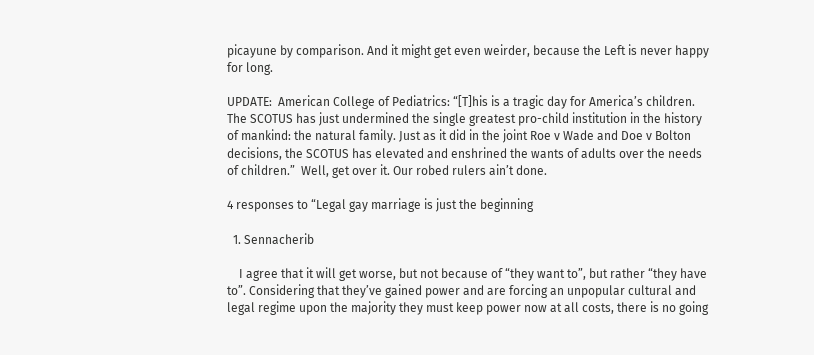picayune by comparison. And it might get even weirder, because the Left is never happy for long.

UPDATE:  American College of Pediatrics: “[T]his is a tragic day for America’s children. The SCOTUS has just undermined the single greatest pro-child institution in the history of mankind: the natural family. Just as it did in the joint Roe v Wade and Doe v Bolton decisions, the SCOTUS has elevated and enshrined the wants of adults over the needs of children.”  Well, get over it. Our robed rulers ain’t done.

4 responses to “Legal gay marriage is just the beginning

  1. Sennacherib

    I agree that it will get worse, but not because of “they want to”, but rather “they have to”. Considering that they’ve gained power and are forcing an unpopular cultural and legal regime upon the majority they must keep power now at all costs, there is no going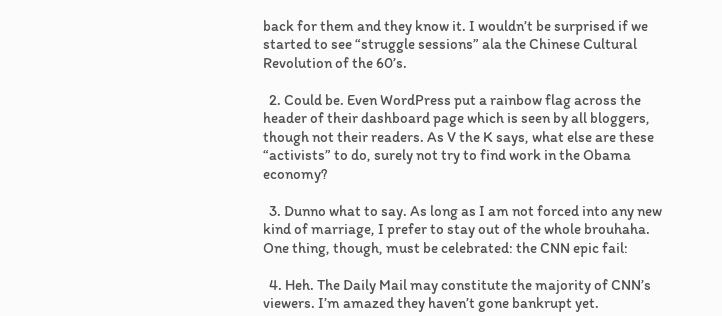back for them and they know it. I wouldn’t be surprised if we started to see “struggle sessions” ala the Chinese Cultural Revolution of the 60’s.

  2. Could be. Even WordPress put a rainbow flag across the header of their dashboard page which is seen by all bloggers, though not their readers. As V the K says, what else are these “activists” to do, surely not try to find work in the Obama economy?

  3. Dunno what to say. As long as I am not forced into any new kind of marriage, I prefer to stay out of the whole brouhaha. One thing, though, must be celebrated: the CNN epic fail:

  4. Heh. The Daily Mail may constitute the majority of CNN’s viewers. I’m amazed they haven’t gone bankrupt yet.